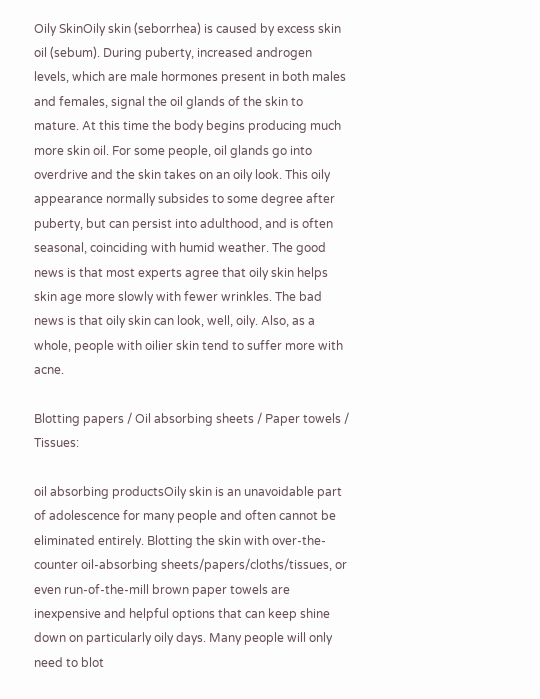Oily SkinOily skin (seborrhea) is caused by excess skin oil (sebum). During puberty, increased androgen levels, which are male hormones present in both males and females, signal the oil glands of the skin to mature. At this time the body begins producing much more skin oil. For some people, oil glands go into overdrive and the skin takes on an oily look. This oily appearance normally subsides to some degree after puberty, but can persist into adulthood, and is often seasonal, coinciding with humid weather. The good news is that most experts agree that oily skin helps skin age more slowly with fewer wrinkles. The bad news is that oily skin can look, well, oily. Also, as a whole, people with oilier skin tend to suffer more with acne.

Blotting papers / Oil absorbing sheets / Paper towels / Tissues:

oil absorbing productsOily skin is an unavoidable part of adolescence for many people and often cannot be eliminated entirely. Blotting the skin with over-the-counter oil-absorbing sheets/papers/cloths/tissues, or even run-of-the-mill brown paper towels are inexpensive and helpful options that can keep shine down on particularly oily days. Many people will only need to blot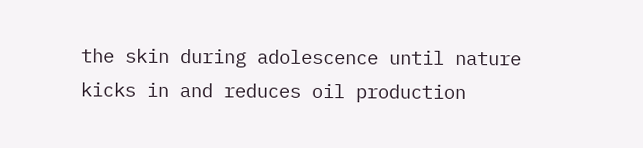the skin during adolescence until nature kicks in and reduces oil production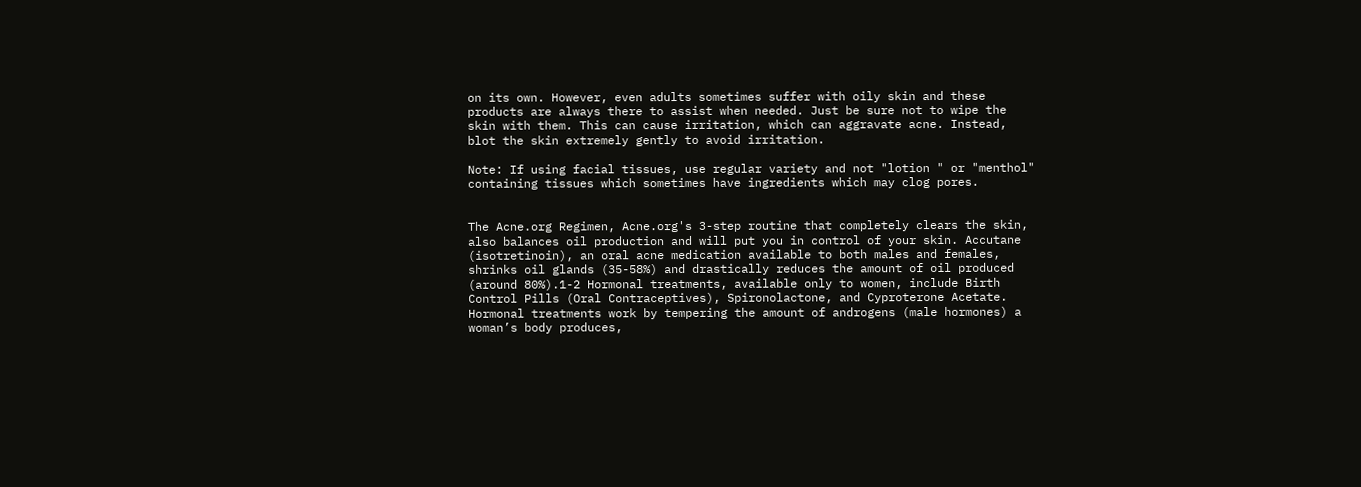on its own. However, even adults sometimes suffer with oily skin and these products are always there to assist when needed. Just be sure not to wipe the skin with them. This can cause irritation, which can aggravate acne. Instead, blot the skin extremely gently to avoid irritation.

Note: If using facial tissues, use regular variety and not "lotion " or "menthol" containing tissues which sometimes have ingredients which may clog pores.


The Acne.org Regimen, Acne.org's 3-step routine that completely clears the skin, also balances oil production and will put you in control of your skin. Accutane (isotretinoin), an oral acne medication available to both males and females, shrinks oil glands (35-58%) and drastically reduces the amount of oil produced (around 80%).1-2 Hormonal treatments, available only to women, include Birth Control Pills (Oral Contraceptives), Spironolactone, and Cyproterone Acetate. Hormonal treatments work by tempering the amount of androgens (male hormones) a woman’s body produces,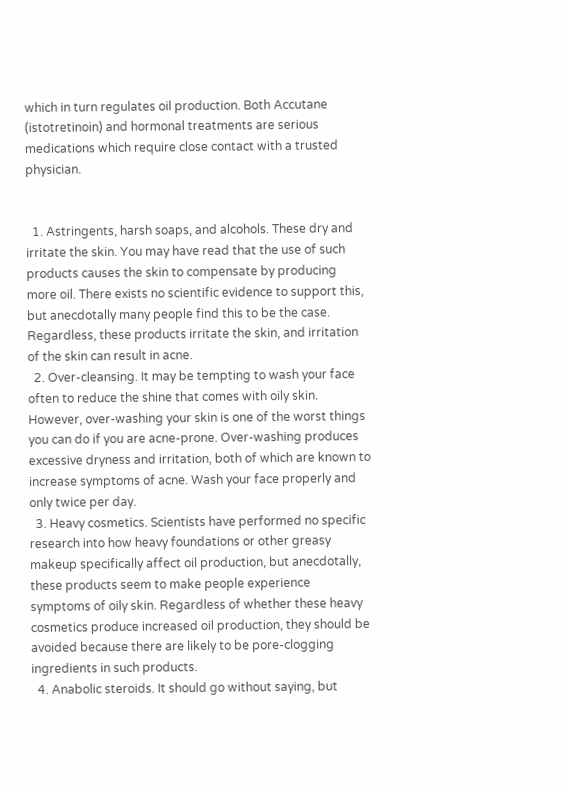which in turn regulates oil production. Both Accutane (istotretinoin) and hormonal treatments are serious medications which require close contact with a trusted physician.


  1. Astringents, harsh soaps, and alcohols. These dry and irritate the skin. You may have read that the use of such products causes the skin to compensate by producing more oil. There exists no scientific evidence to support this, but anecdotally many people find this to be the case. Regardless, these products irritate the skin, and irritation of the skin can result in acne.
  2. Over-cleansing. It may be tempting to wash your face often to reduce the shine that comes with oily skin. However, over-washing your skin is one of the worst things you can do if you are acne-prone. Over-washing produces excessive dryness and irritation, both of which are known to increase symptoms of acne. Wash your face properly and only twice per day.
  3. Heavy cosmetics. Scientists have performed no specific research into how heavy foundations or other greasy makeup specifically affect oil production, but anecdotally, these products seem to make people experience symptoms of oily skin. Regardless of whether these heavy cosmetics produce increased oil production, they should be avoided because there are likely to be pore-clogging ingredients in such products.
  4. Anabolic steroids. It should go without saying, but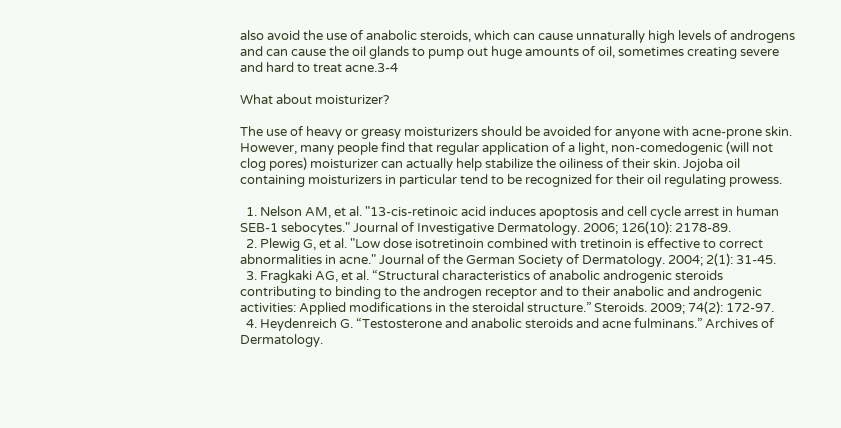also avoid the use of anabolic steroids, which can cause unnaturally high levels of androgens and can cause the oil glands to pump out huge amounts of oil, sometimes creating severe and hard to treat acne.3-4

What about moisturizer?

The use of heavy or greasy moisturizers should be avoided for anyone with acne-prone skin. However, many people find that regular application of a light, non-comedogenic (will not clog pores) moisturizer can actually help stabilize the oiliness of their skin. Jojoba oil containing moisturizers in particular tend to be recognized for their oil regulating prowess.

  1. Nelson AM, et al. "13-cis-retinoic acid induces apoptosis and cell cycle arrest in human SEB-1 sebocytes." Journal of Investigative Dermatology. 2006; 126(10): 2178-89.
  2. Plewig G, et al. "Low dose isotretinoin combined with tretinoin is effective to correct abnormalities in acne." Journal of the German Society of Dermatology. 2004; 2(1): 31-45.
  3. Fragkaki AG, et al. “Structural characteristics of anabolic androgenic steroids contributing to binding to the androgen receptor and to their anabolic and androgenic activities: Applied modifications in the steroidal structure.” Steroids. 2009; 74(2): 172-97.
  4. Heydenreich G. “Testosterone and anabolic steroids and acne fulminans.” Archives of Dermatology.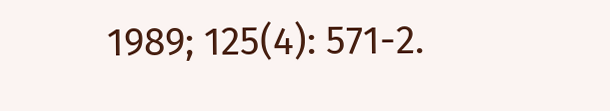1989; 125(4): 571-2.